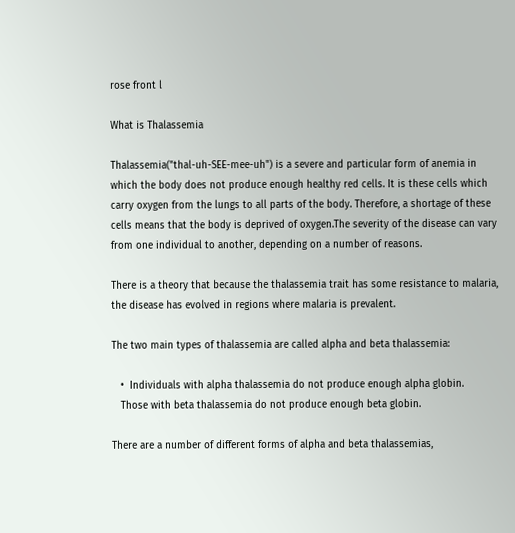rose front l

What is Thalassemia

Thalassemia("thal-uh-SEE-mee-uh") is a severe and particular form of anemia in which the body does not produce enough healthy red cells. It is these cells which carry oxygen from the lungs to all parts of the body. Therefore, a shortage of these cells means that the body is deprived of oxygen.The severity of the disease can vary from one individual to another, depending on a number of reasons.

There is a theory that because the thalassemia trait has some resistance to malaria, the disease has evolved in regions where malaria is prevalent.

The two main types of thalassemia are called alpha and beta thalassemia:

   •  Individuals with alpha thalassemia do not produce enough alpha globin.
   Those with beta thalassemia do not produce enough beta globin.

There are a number of different forms of alpha and beta thalassemias,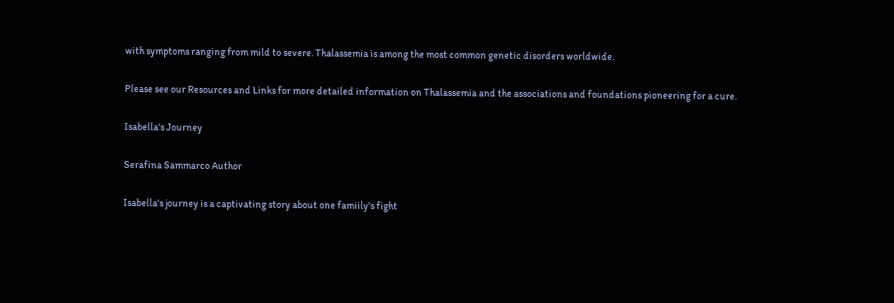with symptoms ranging from mild to severe. Thalassemia is among the most common genetic disorders worldwide.

Please see our Resources and Links for more detailed information on Thalassemia and the associations and foundations pioneering for a cure.

Isabella's Journey

Serafina Sammarco Author

Isabella's journey is a captivating story about one famiily's fight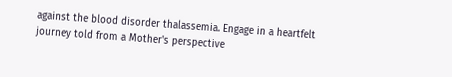against the blood disorder thalassemia. Engage in a heartfelt journey told from a Mother's perspective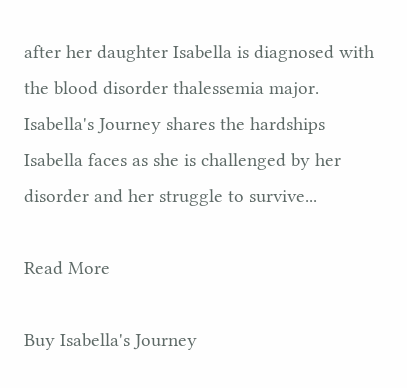after her daughter Isabella is diagnosed with the blood disorder thalessemia major. Isabella's Journey shares the hardships Isabella faces as she is challenged by her disorder and her struggle to survive...

Read More

Buy Isabella's Journey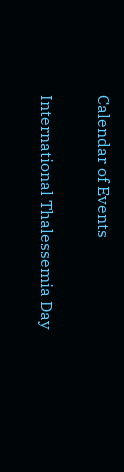Calendar of Events

International Thalessemia Day